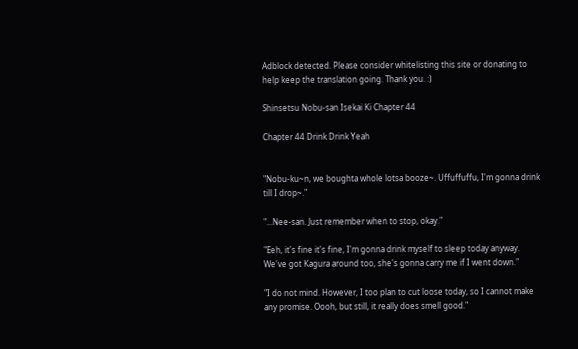Adblock detected. Please consider whitelisting this site or donating to help keep the translation going. Thank you. :)

Shinsetsu Nobu-san Isekai Ki Chapter 44

Chapter 44 Drink Drink Yeah


"Nobu-ku~n, we boughta whole lotsa booze~. Uffuffuffu, I'm gonna drink till I drop~."

"...Nee-san. Just remember when to stop, okay."

"Eeh, it's fine it's fine, I'm gonna drink myself to sleep today anyway. We've got Kagura around too, she's gonna carry me if I went down."

"I do not mind. However, I too plan to cut loose today, so I cannot make any promise. Oooh, but still, it really does smell good."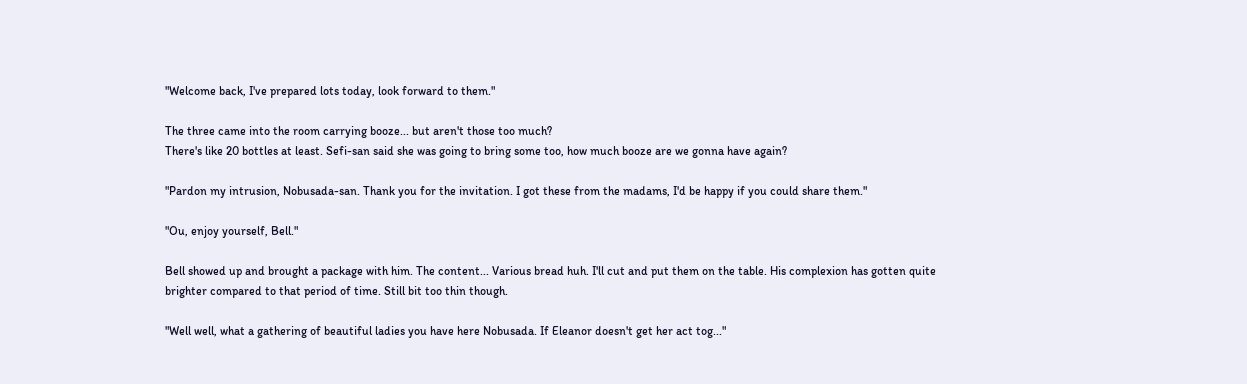"Welcome back, I've prepared lots today, look forward to them."

The three came into the room carrying booze... but aren't those too much?
There's like 20 bottles at least. Sefi-san said she was going to bring some too, how much booze are we gonna have again?

"Pardon my intrusion, Nobusada-san. Thank you for the invitation. I got these from the madams, I'd be happy if you could share them."

"Ou, enjoy yourself, Bell."

Bell showed up and brought a package with him. The content... Various bread huh. I'll cut and put them on the table. His complexion has gotten quite brighter compared to that period of time. Still bit too thin though.

"Well well, what a gathering of beautiful ladies you have here Nobusada. If Eleanor doesn't get her act tog..."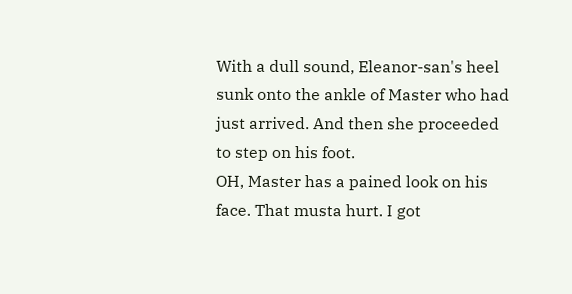With a dull sound, Eleanor-san's heel sunk onto the ankle of Master who had just arrived. And then she proceeded to step on his foot.
OH, Master has a pained look on his face. That musta hurt. I got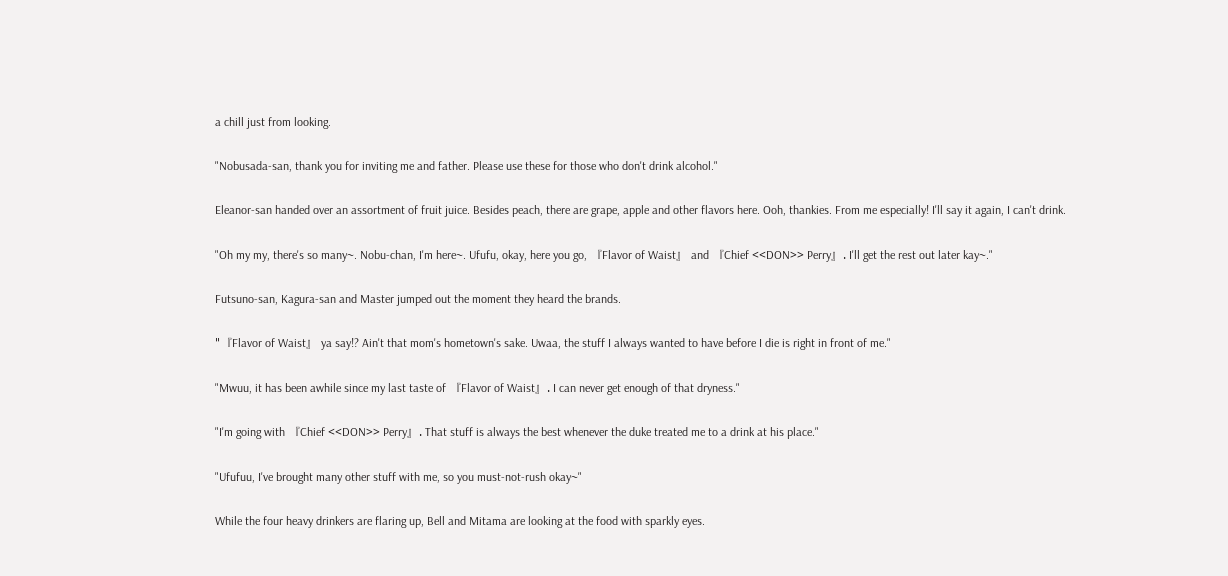a chill just from looking.

"Nobusada-san, thank you for inviting me and father. Please use these for those who don't drink alcohol."

Eleanor-san handed over an assortment of fruit juice. Besides peach, there are grape, apple and other flavors here. Ooh, thankies. From me especially! I'll say it again, I can't drink.

"Oh my my, there's so many~. Nobu-chan, I'm here~. Ufufu, okay, here you go, 『Flavor of Waist』 and 『Chief <<DON>> Perry』. I'll get the rest out later kay~."

Futsuno-san, Kagura-san and Master jumped out the moment they heard the brands.

"『Flavor of Waist』 ya say!? Ain't that mom's hometown's sake. Uwaa, the stuff I always wanted to have before I die is right in front of me."

"Mwuu, it has been awhile since my last taste of 『Flavor of Waist』. I can never get enough of that dryness."

"I'm going with 『Chief <<DON>> Perry』. That stuff is always the best whenever the duke treated me to a drink at his place."

"Ufufuu, I've brought many other stuff with me, so you must-not-rush okay~"

While the four heavy drinkers are flaring up, Bell and Mitama are looking at the food with sparkly eyes.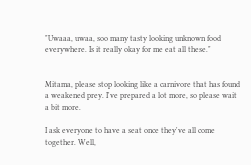"Uwaaa, uwaa, soo many tasty looking unknown food everywhere. Is it really okay for me eat all these."


Mitama, please stop looking like a carnivore that has found a weakened prey. I've prepared a lot more, so please wait a bit more.

I ask everyone to have a seat once they've all come together. Well,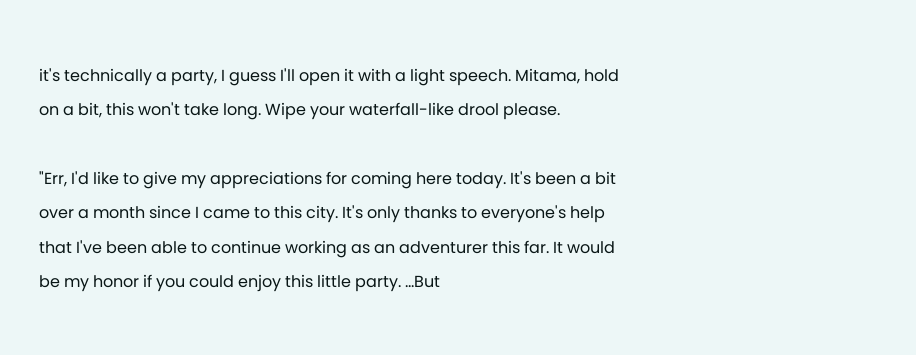it's technically a party, I guess I'll open it with a light speech. Mitama, hold on a bit, this won't take long. Wipe your waterfall-like drool please.

"Err, I'd like to give my appreciations for coming here today. It's been a bit over a month since I came to this city. It's only thanks to everyone's help that I've been able to continue working as an adventurer this far. It would be my honor if you could enjoy this little party. ...But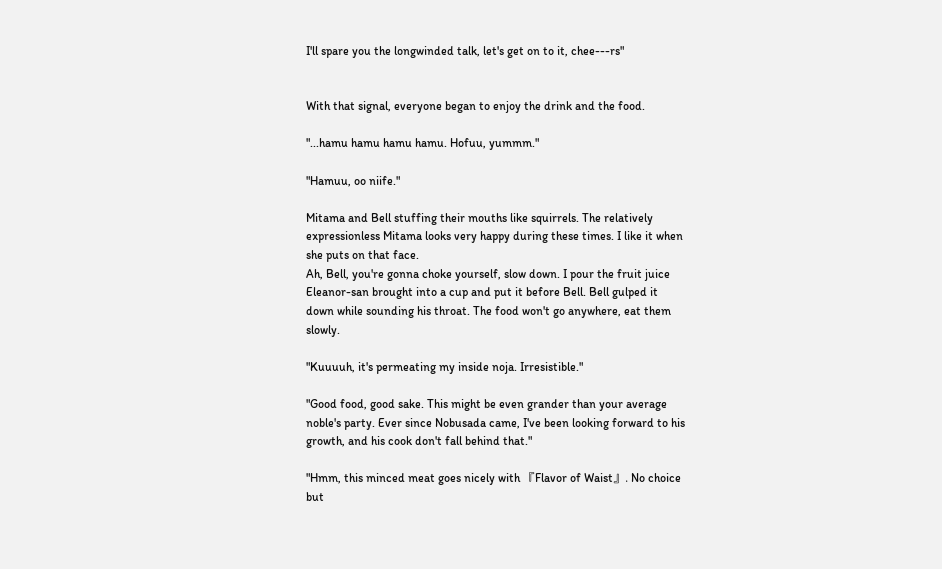I'll spare you the longwinded talk, let's get on to it, chee---rs"


With that signal, everyone began to enjoy the drink and the food.

"...hamu hamu hamu hamu. Hofuu, yummm."

"Hamuu, oo niife."

Mitama and Bell stuffing their mouths like squirrels. The relatively expressionless Mitama looks very happy during these times. I like it when she puts on that face.
Ah, Bell, you're gonna choke yourself, slow down. I pour the fruit juice Eleanor-san brought into a cup and put it before Bell. Bell gulped it down while sounding his throat. The food won't go anywhere, eat them slowly.

"Kuuuuh, it's permeating my inside noja. Irresistible."

"Good food, good sake. This might be even grander than your average noble's party. Ever since Nobusada came, I've been looking forward to his growth, and his cook don't fall behind that."

"Hmm, this minced meat goes nicely with 『Flavor of Waist』. No choice but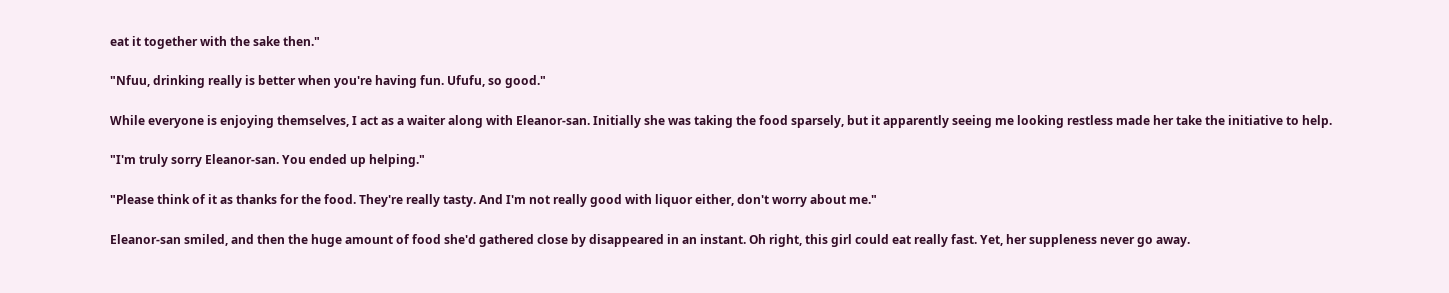eat it together with the sake then."

"Nfuu, drinking really is better when you're having fun. Ufufu, so good."

While everyone is enjoying themselves, I act as a waiter along with Eleanor-san. Initially she was taking the food sparsely, but it apparently seeing me looking restless made her take the initiative to help.

"I'm truly sorry Eleanor-san. You ended up helping."

"Please think of it as thanks for the food. They're really tasty. And I'm not really good with liquor either, don't worry about me."

Eleanor-san smiled, and then the huge amount of food she'd gathered close by disappeared in an instant. Oh right, this girl could eat really fast. Yet, her suppleness never go away.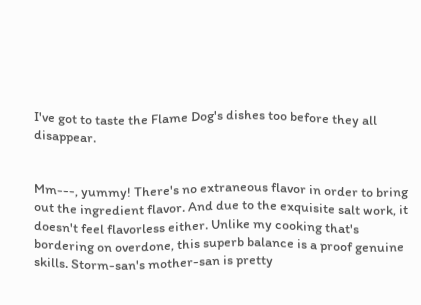I've got to taste the Flame Dog's dishes too before they all disappear.


Mm---, yummy! There's no extraneous flavor in order to bring out the ingredient flavor. And due to the exquisite salt work, it doesn't feel flavorless either. Unlike my cooking that's bordering on overdone, this superb balance is a proof genuine skills. Storm-san's mother-san is pretty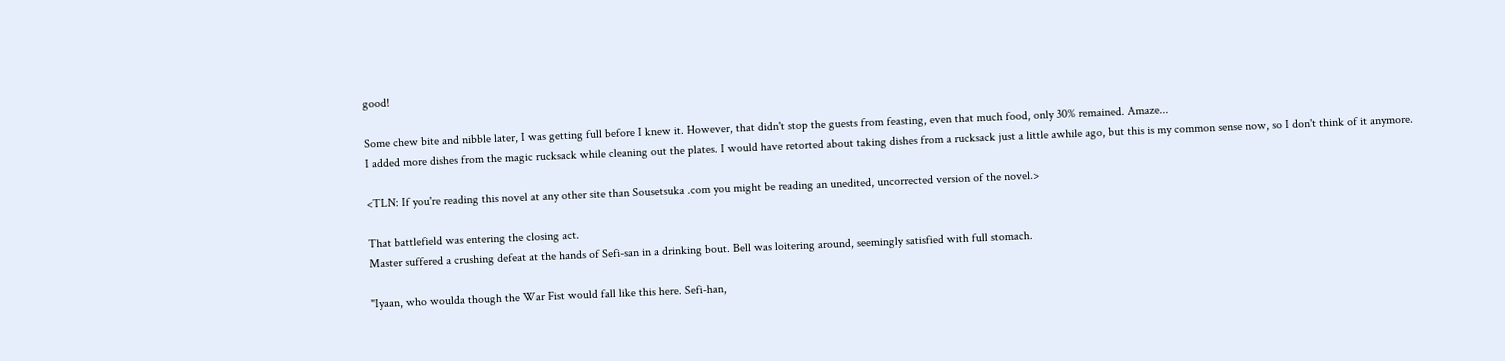good!

Some chew bite and nibble later, I was getting full before I knew it. However, that didn't stop the guests from feasting, even that much food, only 30% remained. Amaze...
I added more dishes from the magic rucksack while cleaning out the plates. I would have retorted about taking dishes from a rucksack just a little awhile ago, but this is my common sense now, so I don't think of it anymore.

<TLN: If you're reading this novel at any other site than Sousetsuka .com you might be reading an unedited, uncorrected version of the novel.>

That battlefield was entering the closing act.
Master suffered a crushing defeat at the hands of Sefi-san in a drinking bout. Bell was loitering around, seemingly satisfied with full stomach.

"Iyaan, who woulda though the War Fist would fall like this here. Sefi-han,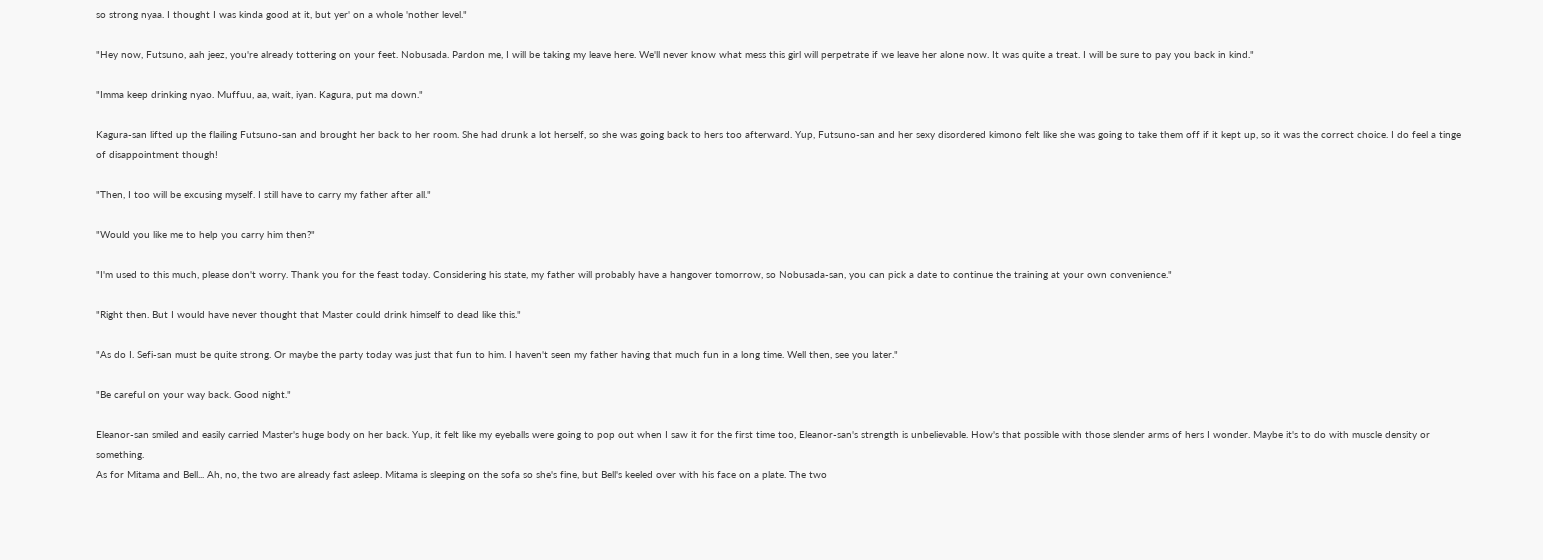so strong nyaa. I thought I was kinda good at it, but yer' on a whole 'nother level."

"Hey now, Futsuno, aah jeez, you're already tottering on your feet. Nobusada. Pardon me, I will be taking my leave here. We'll never know what mess this girl will perpetrate if we leave her alone now. It was quite a treat. I will be sure to pay you back in kind."

"Imma keep drinking nyao. Muffuu, aa, wait, iyan. Kagura, put ma down."

Kagura-san lifted up the flailing Futsuno-san and brought her back to her room. She had drunk a lot herself, so she was going back to hers too afterward. Yup, Futsuno-san and her sexy disordered kimono felt like she was going to take them off if it kept up, so it was the correct choice. I do feel a tinge of disappointment though!

"Then, I too will be excusing myself. I still have to carry my father after all."

"Would you like me to help you carry him then?"

"I'm used to this much, please don't worry. Thank you for the feast today. Considering his state, my father will probably have a hangover tomorrow, so Nobusada-san, you can pick a date to continue the training at your own convenience."

"Right then. But I would have never thought that Master could drink himself to dead like this."

"As do I. Sefi-san must be quite strong. Or maybe the party today was just that fun to him. I haven't seen my father having that much fun in a long time. Well then, see you later."

"Be careful on your way back. Good night."

Eleanor-san smiled and easily carried Master's huge body on her back. Yup, it felt like my eyeballs were going to pop out when I saw it for the first time too, Eleanor-san's strength is unbelievable. How's that possible with those slender arms of hers I wonder. Maybe it's to do with muscle density or something.
As for Mitama and Bell... Ah, no, the two are already fast asleep. Mitama is sleeping on the sofa so she's fine, but Bell's keeled over with his face on a plate. The two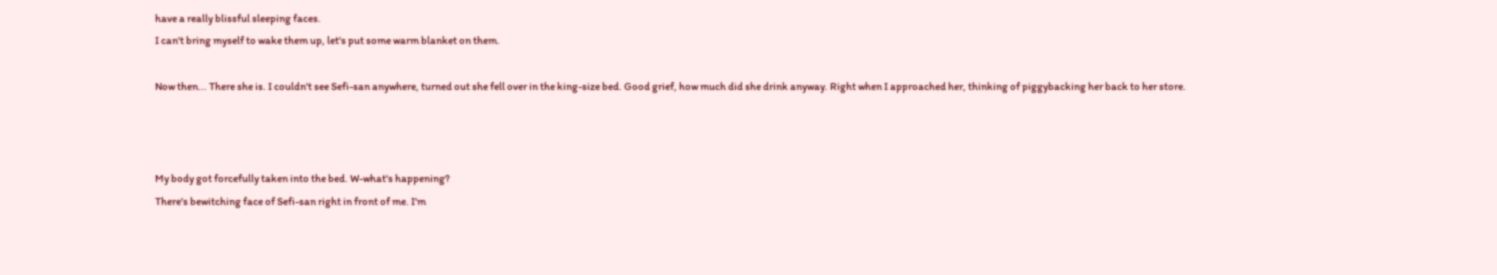have a really blissful sleeping faces.
I can't bring myself to wake them up, let's put some warm blanket on them.

Now then... There she is. I couldn't see Sefi-san anywhere, turned out she fell over in the king-size bed. Good grief, how much did she drink anyway. Right when I approached her, thinking of piggybacking her back to her store.



My body got forcefully taken into the bed. W-what's happening?
There's bewitching face of Sefi-san right in front of me. I'm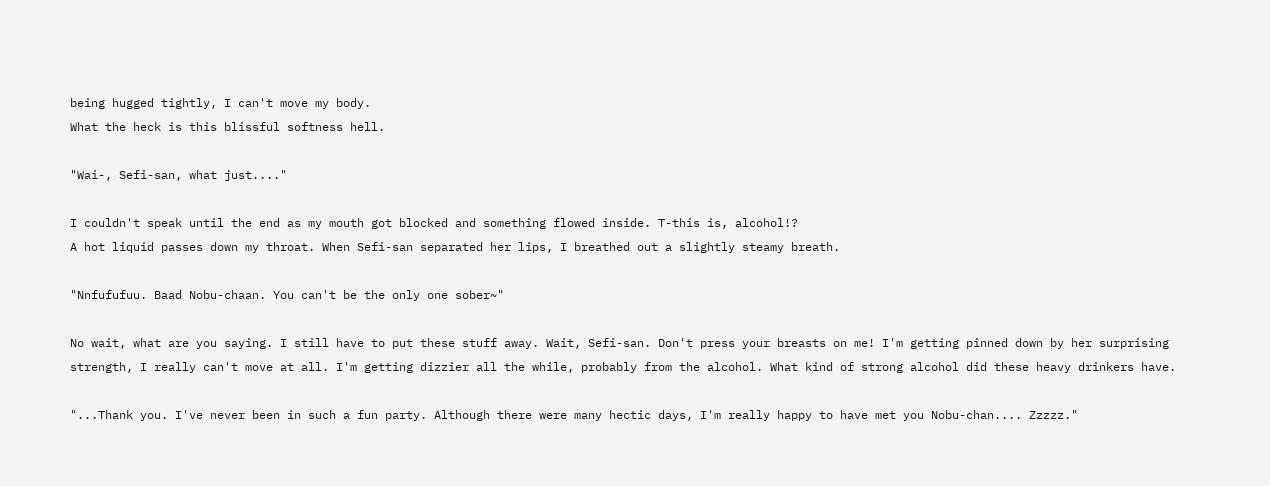being hugged tightly, I can't move my body.
What the heck is this blissful softness hell.

"Wai-, Sefi-san, what just...."

I couldn't speak until the end as my mouth got blocked and something flowed inside. T-this is, alcohol!?
A hot liquid passes down my throat. When Sefi-san separated her lips, I breathed out a slightly steamy breath.

"Nnfufufuu. Baad Nobu-chaan. You can't be the only one sober~"

No wait, what are you saying. I still have to put these stuff away. Wait, Sefi-san. Don't press your breasts on me! I'm getting pinned down by her surprising strength, I really can't move at all. I'm getting dizzier all the while, probably from the alcohol. What kind of strong alcohol did these heavy drinkers have.

"...Thank you. I've never been in such a fun party. Although there were many hectic days, I'm really happy to have met you Nobu-chan.... Zzzzz."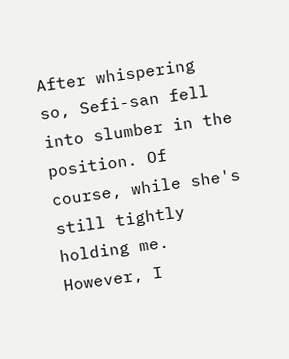After whispering so, Sefi-san fell into slumber in the position. Of course, while she's still tightly holding me. However, I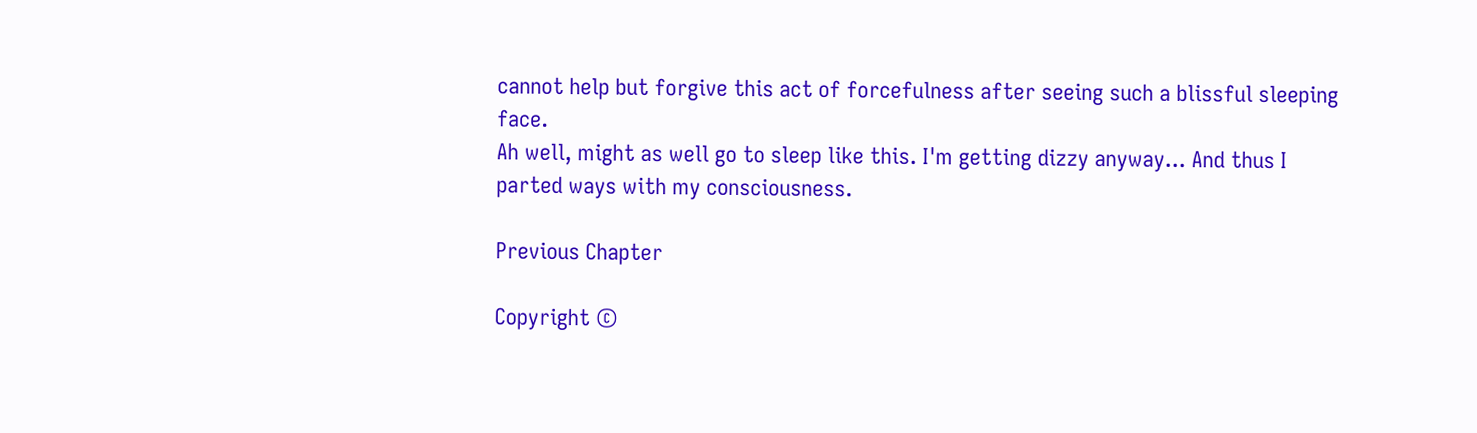cannot help but forgive this act of forcefulness after seeing such a blissful sleeping face.
Ah well, might as well go to sleep like this. I'm getting dizzy anyway... And thus I parted ways with my consciousness.

Previous Chapter

Copyright ©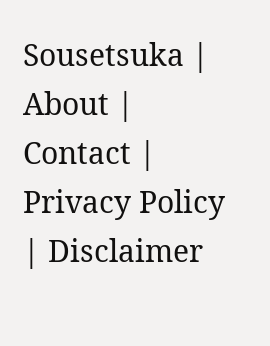Sousetsuka | About | Contact | Privacy Policy | Disclaimer